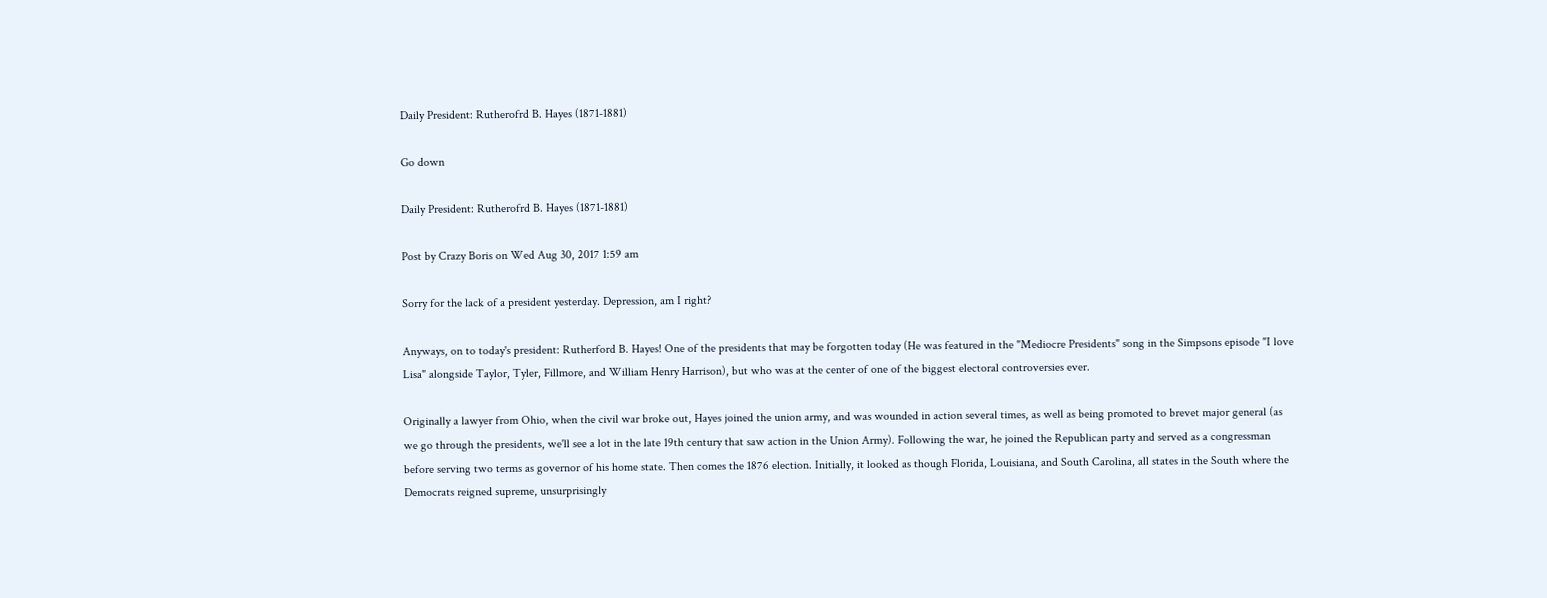Daily President: Rutherofrd B. Hayes (1871-1881)

Go down

Daily President: Rutherofrd B. Hayes (1871-1881)

Post by Crazy Boris on Wed Aug 30, 2017 1:59 am

Sorry for the lack of a president yesterday. Depression, am I right?

Anyways, on to today's president: Rutherford B. Hayes! One of the presidents that may be forgotten today (He was featured in the "Mediocre Presidents" song in the Simpsons episode "I love Lisa" alongside Taylor, Tyler, Fillmore, and William Henry Harrison), but who was at the center of one of the biggest electoral controversies ever.

Originally a lawyer from Ohio, when the civil war broke out, Hayes joined the union army, and was wounded in action several times, as well as being promoted to brevet major general (as we go through the presidents, we'll see a lot in the late 19th century that saw action in the Union Army). Following the war, he joined the Republican party and served as a congressman before serving two terms as governor of his home state. Then comes the 1876 election. Initially, it looked as though Florida, Louisiana, and South Carolina, all states in the South where the Democrats reigned supreme, unsurprisingly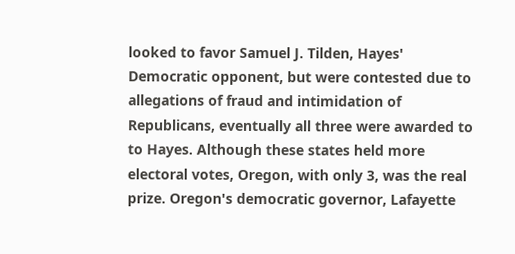looked to favor Samuel J. Tilden, Hayes' Democratic opponent, but were contested due to allegations of fraud and intimidation of Republicans, eventually all three were awarded to to Hayes. Although these states held more electoral votes, Oregon, with only 3, was the real prize. Oregon's democratic governor, Lafayette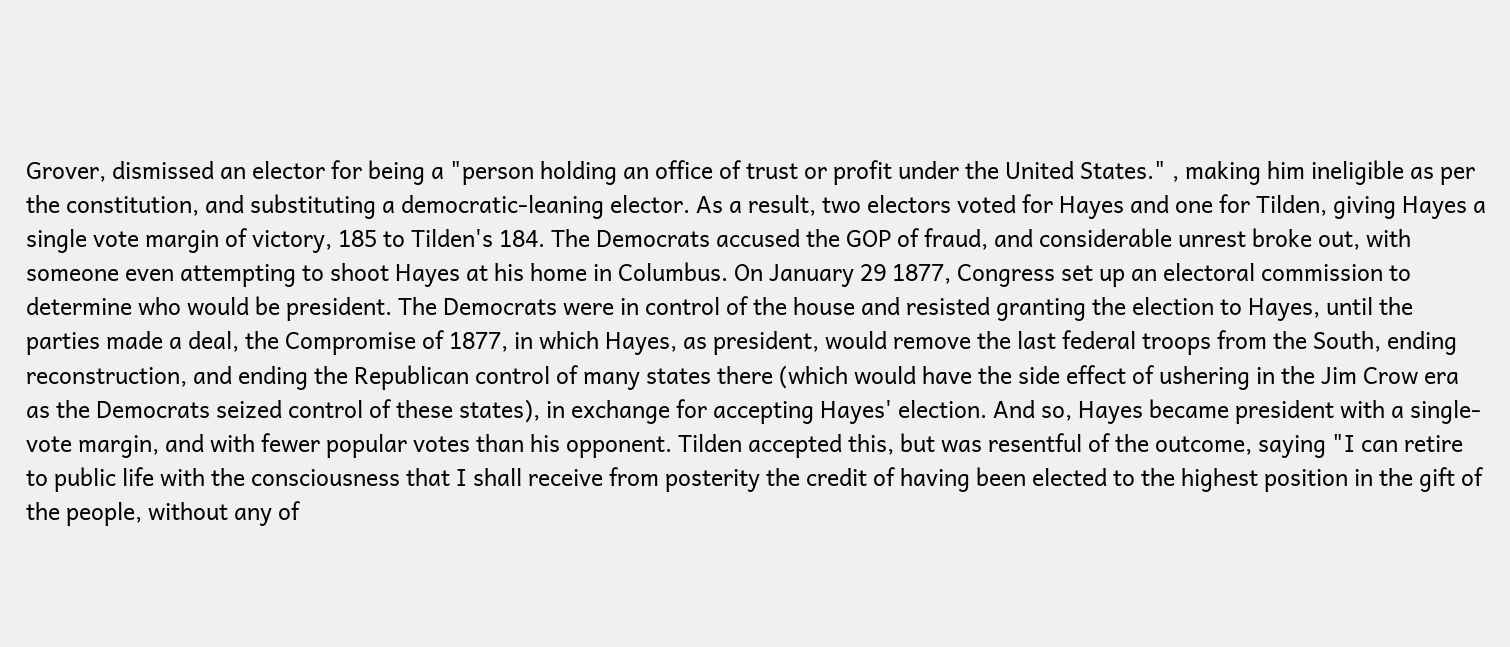Grover, dismissed an elector for being a "person holding an office of trust or profit under the United States." , making him ineligible as per the constitution, and substituting a democratic-leaning elector. As a result, two electors voted for Hayes and one for Tilden, giving Hayes a single vote margin of victory, 185 to Tilden's 184. The Democrats accused the GOP of fraud, and considerable unrest broke out, with someone even attempting to shoot Hayes at his home in Columbus. On January 29 1877, Congress set up an electoral commission to determine who would be president. The Democrats were in control of the house and resisted granting the election to Hayes, until the parties made a deal, the Compromise of 1877, in which Hayes, as president, would remove the last federal troops from the South, ending reconstruction, and ending the Republican control of many states there (which would have the side effect of ushering in the Jim Crow era as the Democrats seized control of these states), in exchange for accepting Hayes' election. And so, Hayes became president with a single-vote margin, and with fewer popular votes than his opponent. Tilden accepted this, but was resentful of the outcome, saying "I can retire to public life with the consciousness that I shall receive from posterity the credit of having been elected to the highest position in the gift of the people, without any of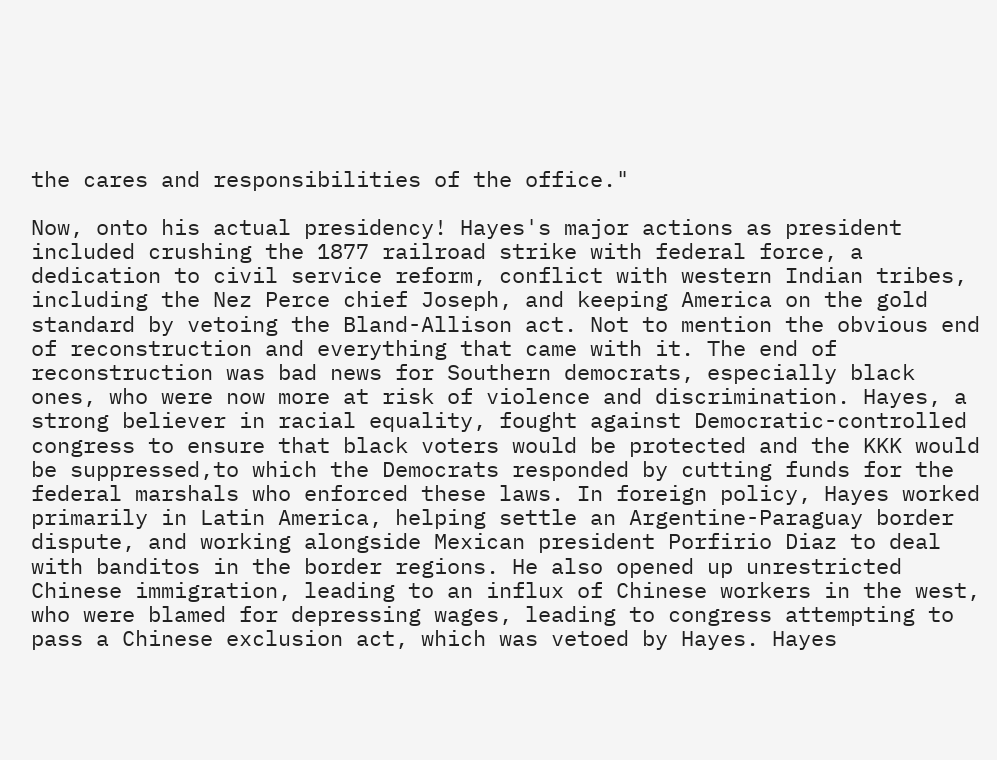the cares and responsibilities of the office."

Now, onto his actual presidency! Hayes's major actions as president included crushing the 1877 railroad strike with federal force, a dedication to civil service reform, conflict with western Indian tribes, including the Nez Perce chief Joseph, and keeping America on the gold standard by vetoing the Bland-Allison act. Not to mention the obvious end of reconstruction and everything that came with it. The end of reconstruction was bad news for Southern democrats, especially black ones, who were now more at risk of violence and discrimination. Hayes, a strong believer in racial equality, fought against Democratic-controlled congress to ensure that black voters would be protected and the KKK would be suppressed,to which the Democrats responded by cutting funds for the federal marshals who enforced these laws. In foreign policy, Hayes worked primarily in Latin America, helping settle an Argentine-Paraguay border dispute, and working alongside Mexican president Porfirio Diaz to deal with banditos in the border regions. He also opened up unrestricted Chinese immigration, leading to an influx of Chinese workers in the west, who were blamed for depressing wages, leading to congress attempting to pass a Chinese exclusion act, which was vetoed by Hayes. Hayes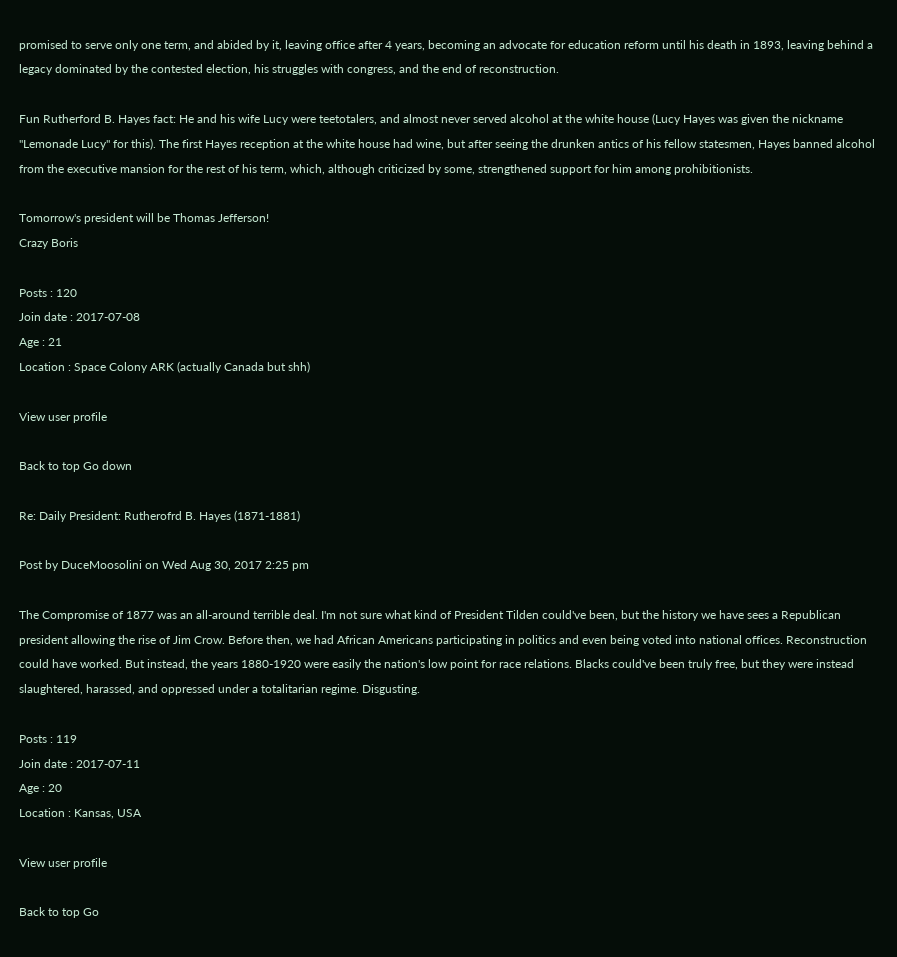promised to serve only one term, and abided by it, leaving office after 4 years, becoming an advocate for education reform until his death in 1893, leaving behind a legacy dominated by the contested election, his struggles with congress, and the end of reconstruction.

Fun Rutherford B. Hayes fact: He and his wife Lucy were teetotalers, and almost never served alcohol at the white house (Lucy Hayes was given the nickname "Lemonade Lucy" for this). The first Hayes reception at the white house had wine, but after seeing the drunken antics of his fellow statesmen, Hayes banned alcohol from the executive mansion for the rest of his term, which, although criticized by some, strengthened support for him among prohibitionists.

Tomorrow's president will be Thomas Jefferson!
Crazy Boris

Posts : 120
Join date : 2017-07-08
Age : 21
Location : Space Colony ARK (actually Canada but shh)

View user profile

Back to top Go down

Re: Daily President: Rutherofrd B. Hayes (1871-1881)

Post by DuceMoosolini on Wed Aug 30, 2017 2:25 pm

The Compromise of 1877 was an all-around terrible deal. I'm not sure what kind of President Tilden could've been, but the history we have sees a Republican president allowing the rise of Jim Crow. Before then, we had African Americans participating in politics and even being voted into national offices. Reconstruction could have worked. But instead, the years 1880-1920 were easily the nation's low point for race relations. Blacks could've been truly free, but they were instead slaughtered, harassed, and oppressed under a totalitarian regime. Disgusting.

Posts : 119
Join date : 2017-07-11
Age : 20
Location : Kansas, USA

View user profile

Back to top Go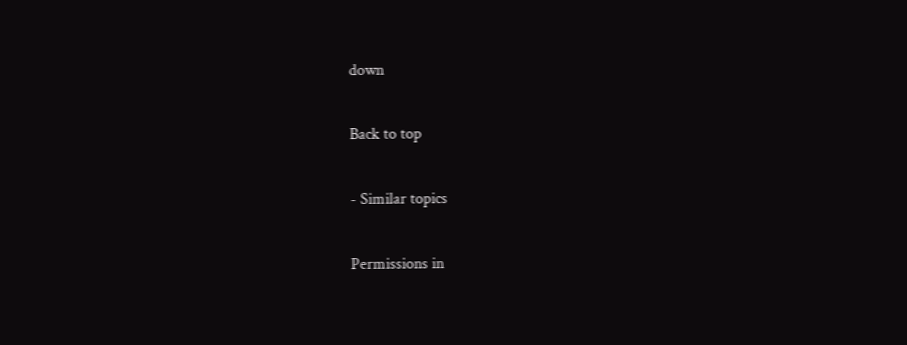down

Back to top

- Similar topics

Permissions in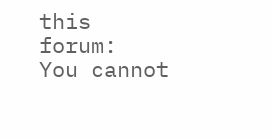this forum:
You cannot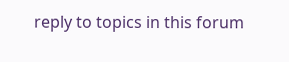reply to topics in this forum